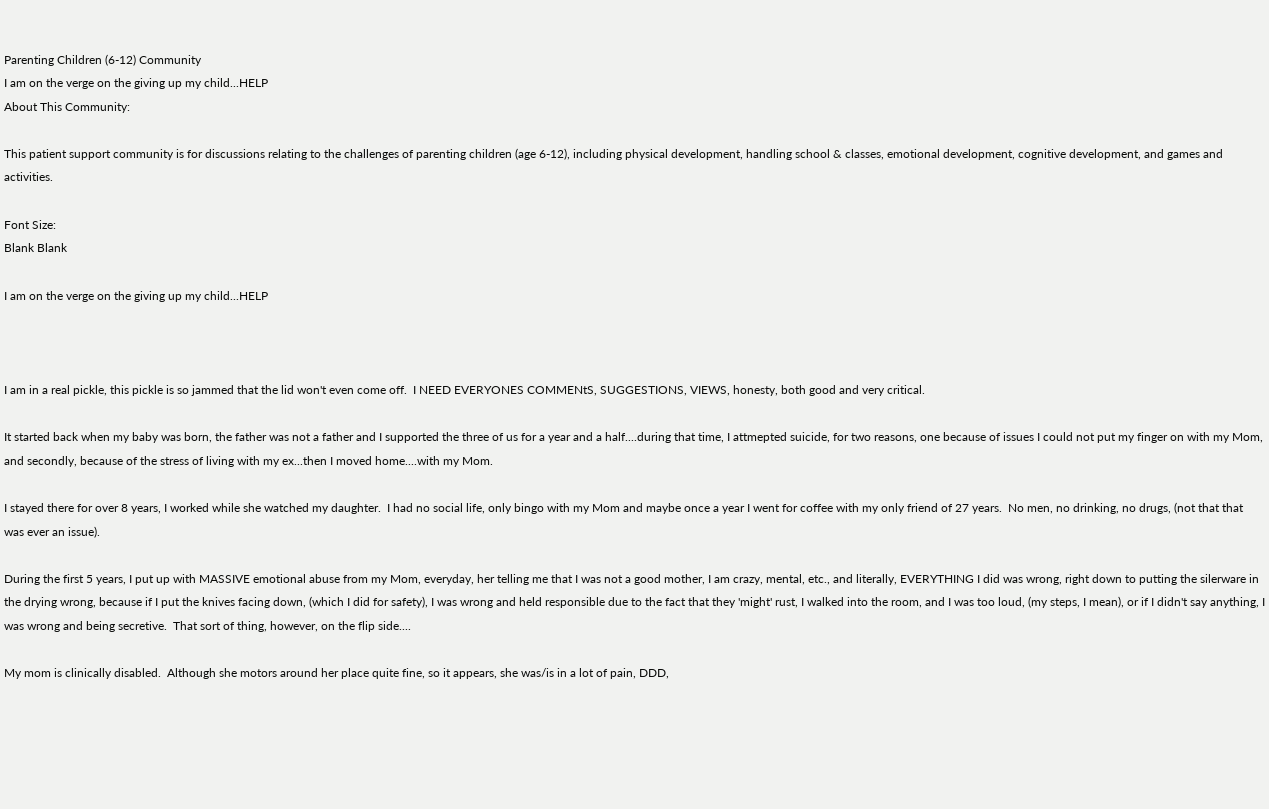Parenting Children (6-12) Community
I am on the verge on the giving up my child...HELP
About This Community:

This patient support community is for discussions relating to the challenges of parenting children (age 6-12), including physical development, handling school & classes, emotional development, cognitive development, and games and activities.

Font Size:
Blank Blank

I am on the verge on the giving up my child...HELP



I am in a real pickle, this pickle is so jammed that the lid won't even come off.  I NEED EVERYONES COMMENtS, SUGGESTIONS, VIEWS, honesty, both good and very critical.

It started back when my baby was born, the father was not a father and I supported the three of us for a year and a half....during that time, I attmepted suicide, for two reasons, one because of issues I could not put my finger on with my Mom, and secondly, because of the stress of living with my ex...then I moved home....with my Mom.

I stayed there for over 8 years, I worked while she watched my daughter.  I had no social life, only bingo with my Mom and maybe once a year I went for coffee with my only friend of 27 years.  No men, no drinking, no drugs, (not that that was ever an issue).

During the first 5 years, I put up with MASSIVE emotional abuse from my Mom, everyday, her telling me that I was not a good mother, I am crazy, mental, etc., and literally, EVERYTHING I did was wrong, right down to putting the silerware in the drying wrong, because if I put the knives facing down, (which I did for safety), I was wrong and held responsible due to the fact that they 'might' rust, I walked into the room, and I was too loud, (my steps, I mean), or if I didn't say anything, I was wrong and being secretive.  That sort of thing, however, on the flip side....

My mom is clinically disabled.  Although she motors around her place quite fine, so it appears, she was/is in a lot of pain, DDD,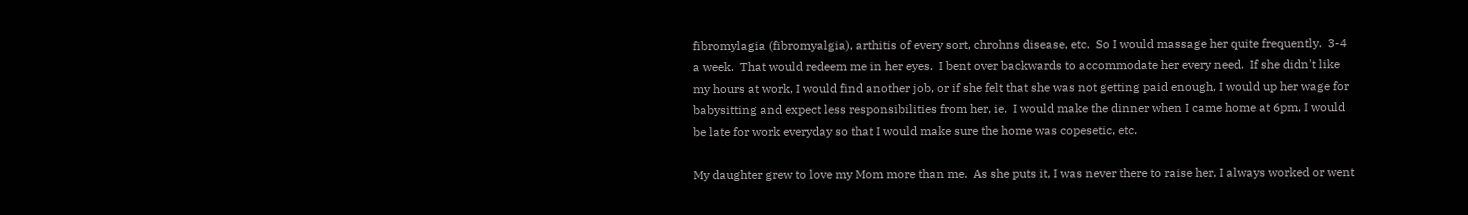fibromylagia (fibromyalgia), arthitis of every sort, chrohns disease, etc.  So I would massage her quite frequently.  3-4 a week.  That would redeem me in her eyes.  I bent over backwards to accommodate her every need.  If she didn't like my hours at work, I would find another job, or if she felt that she was not getting paid enough, I would up her wage for babysitting and expect less responsibilities from her, ie.  I would make the dinner when I came home at 6pm, I would be late for work everyday so that I would make sure the home was copesetic, etc.

My daughter grew to love my Mom more than me.  As she puts it, I was never there to raise her, I always worked or went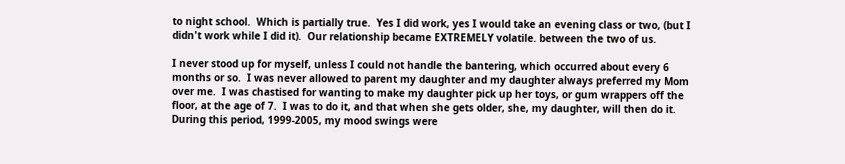to night school.  Which is partially true.  Yes I did work, yes I would take an evening class or two, (but I didn't work while I did it).  Our relationship became EXTREMELY volatile. between the two of us.

I never stood up for myself, unless I could not handle the bantering, which occurred about every 6 months or so.  I was never allowed to parent my daughter and my daughter always preferred my Mom over me.  I was chastised for wanting to make my daughter pick up her toys, or gum wrappers off the floor, at the age of 7.  I was to do it, and that when she gets older, she, my daughter, will then do it.  During this period, 1999-2005, my mood swings were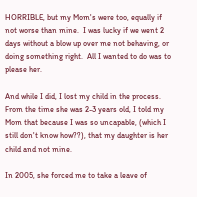HORRIBLE, but my Mom's were too, equally if not worse than mine.  I was lucky if we went 2 days without a blow up over me not behaving, or doing something right.  All I wanted to do was to please her.

And while I did, I lost my child in the process.  From the time she was 2-3 years old, I told my Mom that because I was so uncapable, (which I still don't know how??), that my daughter is her child and not mine.

In 2005, she forced me to take a leave of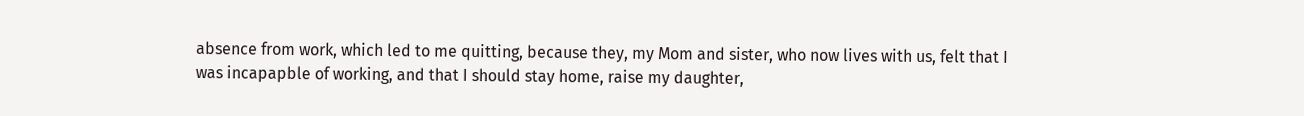absence from work, which led to me quitting, because they, my Mom and sister, who now lives with us, felt that I was incapapble of working, and that I should stay home, raise my daughter,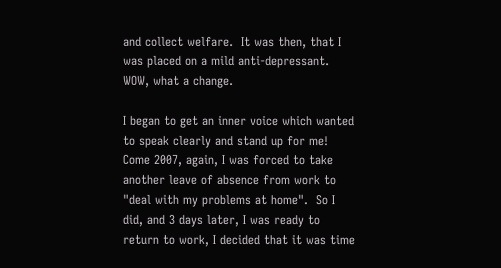and collect welfare.  It was then, that I was placed on a mild anti-depressant.  WOW, what a change.

I began to get an inner voice which wanted to speak clearly and stand up for me!  Come 2007, again, I was forced to take another leave of absence from work to "deal with my problems at home".  So I did, and 3 days later, I was ready to return to work, I decided that it was time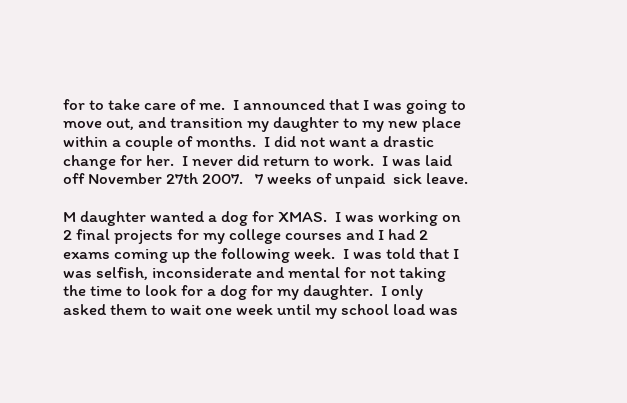for to take care of me.  I announced that I was going to move out, and transition my daughter to my new place within a couple of months.  I did not want a drastic change for her.  I never did return to work.  I was laid off November 27th 2007.   7 weeks of unpaid  sick leave.

M daughter wanted a dog for XMAS.  I was working on 2 final projects for my college courses and I had 2 exams coming up the following week.  I was told that I was selfish, inconsiderate and mental for not taking the time to look for a dog for my daughter.  I only asked them to wait one week until my school load was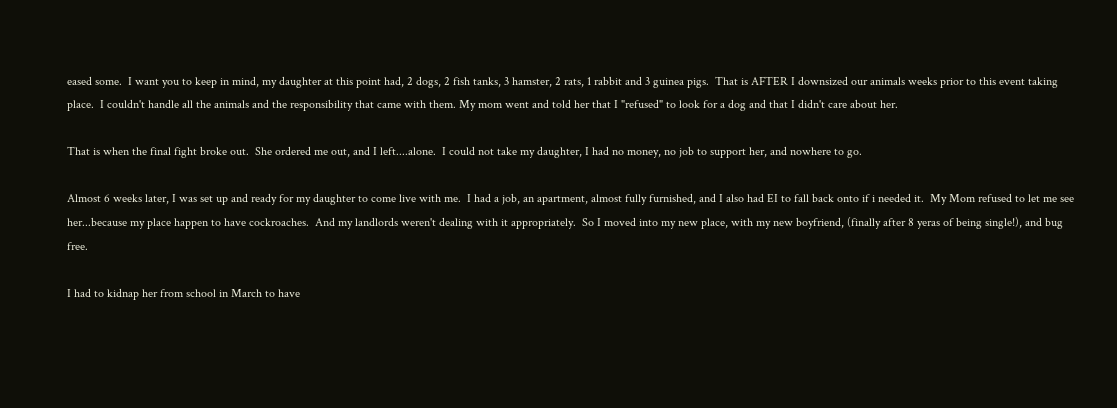eased some.  I want you to keep in mind, my daughter at this point had, 2 dogs, 2 fish tanks, 3 hamster, 2 rats, 1 rabbit and 3 guinea pigs.  That is AFTER I downsized our animals weeks prior to this event taking place.  I couldn't handle all the animals and the responsibility that came with them. My mom went and told her that I "refused" to look for a dog and that I didn't care about her.

That is when the final fight broke out.  She ordered me out, and I left....alone.  I could not take my daughter, I had no money, no job to support her, and nowhere to go.

Almost 6 weeks later, I was set up and ready for my daughter to come live with me.  I had a job, an apartment, almost fully furnished, and I also had EI to fall back onto if i needed it.  My Mom refused to let me see her...because my place happen to have cockroaches.  And my landlords weren't dealing with it appropriately.  So I moved into my new place, with my new boyfriend, (finally after 8 yeras of being single!), and bug free.

I had to kidnap her from school in March to have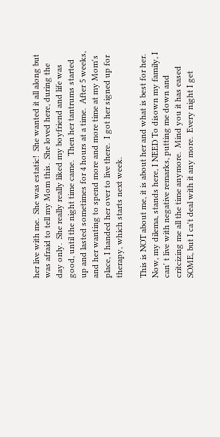her live with me.  She was estatic!  She wanted it all along but was afraid to tell my Mom this.  She loved here, during the day only.  She really really liked my boyfriend and life was good, until the night time came.  Then her tantrums started up and lasted sometimes for 4 hours at a time.  After 5 weeks, and her wanting to spend more and more time at my Mom's place, I handed her over to live there.  I got her signed up for therapy, which starts next week.

This is NOT about me, it is about her and what is best for her.  Now, my dilema, stands here, I NEED To disown my family, I can' t live with negative remarks, putting me down and critcizing me all the time anymore.  Mind you it has eased SOME, but I ca't deal with it any more.  Every night I get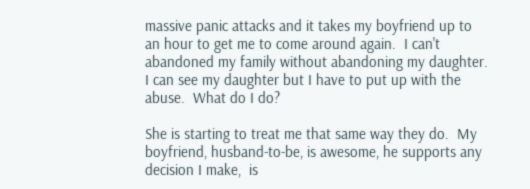massive panic attacks and it takes my boyfriend up to an hour to get me to come around again.  I can't abandoned my family without abandoning my daughter.  I can see my daughter but I have to put up with the abuse.  What do I do?

She is starting to treat me that same way they do.  My boyfriend, husband-to-be, is awesome, he supports any decision I make,  is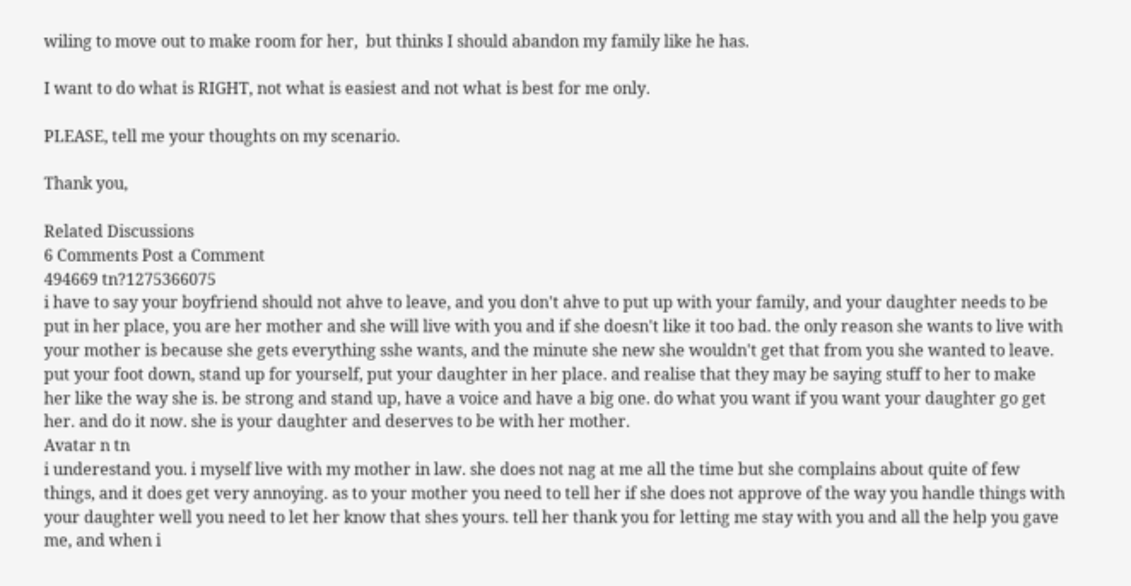wiling to move out to make room for her,  but thinks I should abandon my family like he has.

I want to do what is RIGHT, not what is easiest and not what is best for me only.

PLEASE, tell me your thoughts on my scenario.

Thank you,

Related Discussions
6 Comments Post a Comment
494669 tn?1275366075
i have to say your boyfriend should not ahve to leave, and you don't ahve to put up with your family, and your daughter needs to be put in her place, you are her mother and she will live with you and if she doesn't like it too bad. the only reason she wants to live with your mother is because she gets everything sshe wants, and the minute she new she wouldn't get that from you she wanted to leave. put your foot down, stand up for yourself, put your daughter in her place. and realise that they may be saying stuff to her to make her like the way she is. be strong and stand up, have a voice and have a big one. do what you want if you want your daughter go get her. and do it now. she is your daughter and deserves to be with her mother.
Avatar n tn
i underestand you. i myself live with my mother in law. she does not nag at me all the time but she complains about quite of few things, and it does get very annoying. as to your mother you need to tell her if she does not approve of the way you handle things with your daughter well you need to let her know that shes yours. tell her thank you for letting me stay with you and all the help you gave me, and when i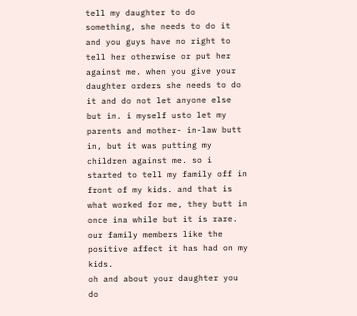tell my daughter to do something, she needs to do it and you guys have no right to tell her otherwise or put her against me. when you give your daughter orders she needs to do it and do not let anyone else but in. i myself usto let my parents and mother- in-law butt in, but it was putting my children against me. so i started to tell my family off in front of my kids. and that is what worked for me, they butt in once ina while but it is rare. our family members like the positive affect it has had on my kids.
oh and about your daughter you do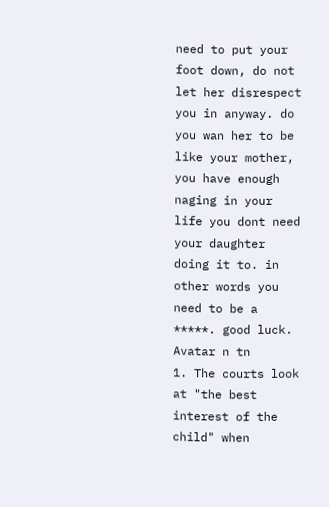need to put your foot down, do not let her disrespect you in anyway. do you wan her to be like your mother, you have enough naging in your life you dont need your daughter doing it to. in other words you need to be a *****. good luck.
Avatar n tn
1. The courts look at "the best interest of the child" when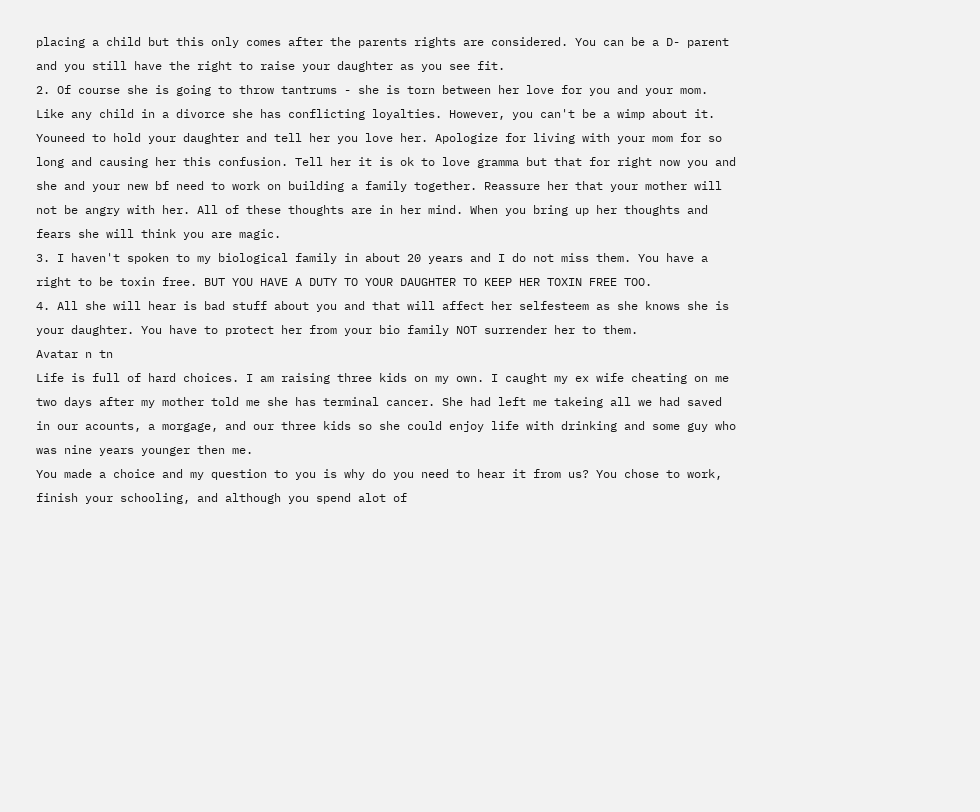placing a child but this only comes after the parents rights are considered. You can be a D- parent and you still have the right to raise your daughter as you see fit.
2. Of course she is going to throw tantrums - she is torn between her love for you and your mom. Like any child in a divorce she has conflicting loyalties. However, you can't be a wimp about it. Youneed to hold your daughter and tell her you love her. Apologize for living with your mom for so long and causing her this confusion. Tell her it is ok to love gramma but that for right now you and she and your new bf need to work on building a family together. Reassure her that your mother will not be angry with her. All of these thoughts are in her mind. When you bring up her thoughts and fears she will think you are magic.
3. I haven't spoken to my biological family in about 20 years and I do not miss them. You have a right to be toxin free. BUT YOU HAVE A DUTY TO YOUR DAUGHTER TO KEEP HER TOXIN FREE TOO.
4. All she will hear is bad stuff about you and that will affect her selfesteem as she knows she is  your daughter. You have to protect her from your bio family NOT surrender her to them.
Avatar n tn
Life is full of hard choices. I am raising three kids on my own. I caught my ex wife cheating on me two days after my mother told me she has terminal cancer. She had left me takeing all we had saved in our acounts, a morgage, and our three kids so she could enjoy life with drinking and some guy who was nine years younger then me.
You made a choice and my question to you is why do you need to hear it from us? You chose to work, finish your schooling, and although you spend alot of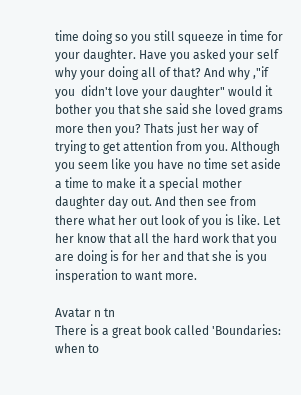time doing so you still squeeze in time for your daughter. Have you asked your self why your doing all of that? And why ,"if you  didn't love your daughter" would it bother you that she said she loved grams more then you? Thats just her way of trying to get attention from you. Although you seem like you have no time set aside a time to make it a special mother daughter day out. And then see from there what her out look of you is like. Let her know that all the hard work that you are doing is for her and that she is you insperation to want more.

Avatar n tn
There is a great book called 'Boundaries: when to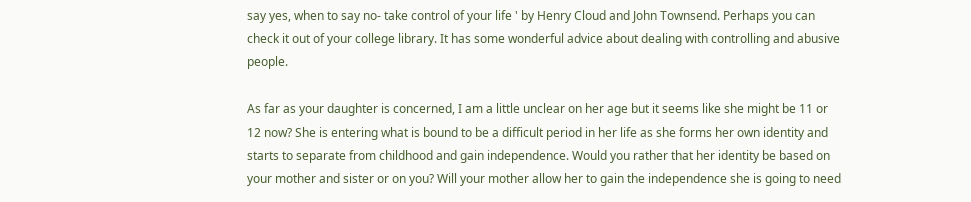say yes, when to say no- take control of your life ' by Henry Cloud and John Townsend. Perhaps you can check it out of your college library. It has some wonderful advice about dealing with controlling and abusive people.

As far as your daughter is concerned, I am a little unclear on her age but it seems like she might be 11 or 12 now? She is entering what is bound to be a difficult period in her life as she forms her own identity and starts to separate from childhood and gain independence. Would you rather that her identity be based on your mother and sister or on you? Will your mother allow her to gain the independence she is going to need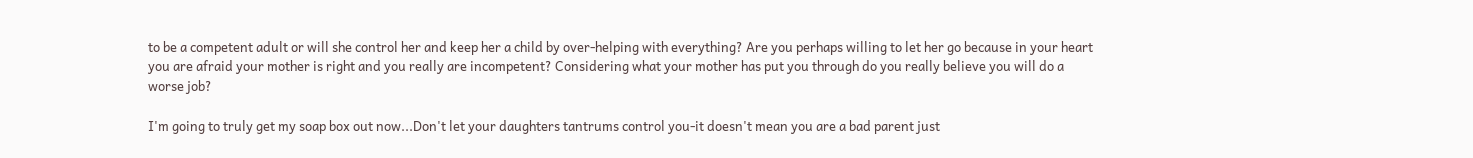to be a competent adult or will she control her and keep her a child by over-helping with everything? Are you perhaps willing to let her go because in your heart you are afraid your mother is right and you really are incompetent? Considering what your mother has put you through do you really believe you will do a worse job?

I'm going to truly get my soap box out now...Don't let your daughters tantrums control you-it doesn't mean you are a bad parent just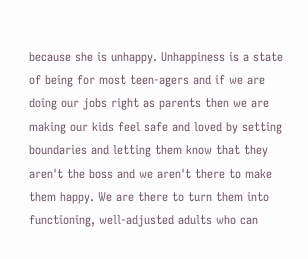because she is unhappy. Unhappiness is a state of being for most teen-agers and if we are doing our jobs right as parents then we are making our kids feel safe and loved by setting boundaries and letting them know that they aren't the boss and we aren't there to make them happy. We are there to turn them into functioning, well-adjusted adults who can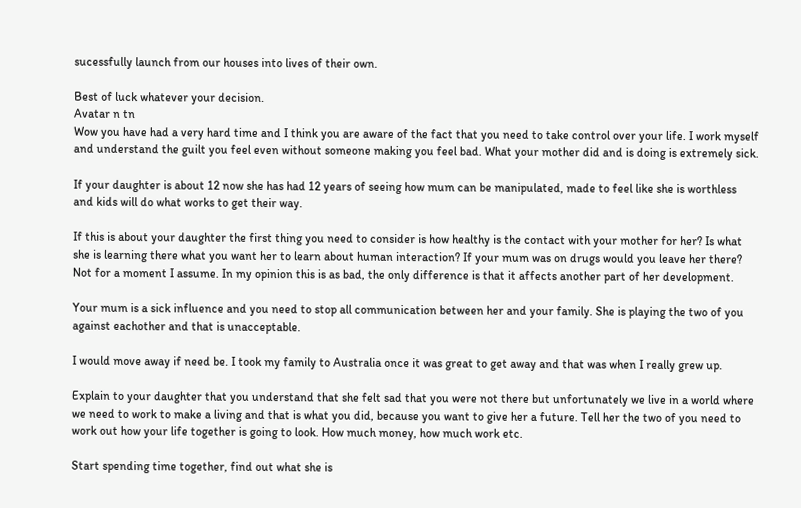sucessfully launch from our houses into lives of their own.

Best of luck whatever your decision.
Avatar n tn
Wow you have had a very hard time and I think you are aware of the fact that you need to take control over your life. I work myself and understand the guilt you feel even without someone making you feel bad. What your mother did and is doing is extremely sick.

If your daughter is about 12 now she has had 12 years of seeing how mum can be manipulated, made to feel like she is worthless and kids will do what works to get their way.

If this is about your daughter the first thing you need to consider is how healthy is the contact with your mother for her? Is what she is learning there what you want her to learn about human interaction? If your mum was on drugs would you leave her there? Not for a moment I assume. In my opinion this is as bad, the only difference is that it affects another part of her development.

Your mum is a sick influence and you need to stop all communication between her and your family. She is playing the two of you against eachother and that is unacceptable.

I would move away if need be. I took my family to Australia once it was great to get away and that was when I really grew up.

Explain to your daughter that you understand that she felt sad that you were not there but unfortunately we live in a world where we need to work to make a living and that is what you did, because you want to give her a future. Tell her the two of you need to work out how your life together is going to look. How much money, how much work etc.

Start spending time together, find out what she is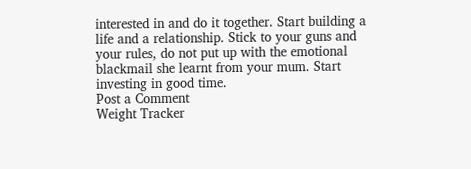interested in and do it together. Start building a life and a relationship. Stick to your guns and your rules, do not put up with the emotional blackmail she learnt from your mum. Start investing in good time.
Post a Comment
Weight Tracker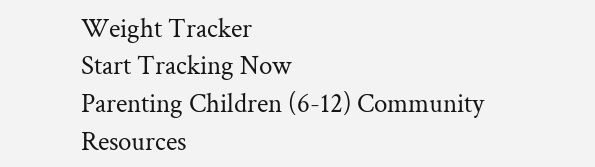Weight Tracker
Start Tracking Now
Parenting Children (6-12) Community Resources